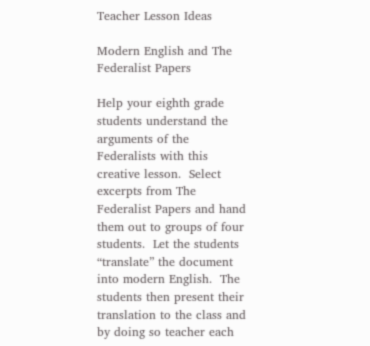Teacher Lesson Ideas

Modern English and The Federalist Papers

Help your eighth grade students understand the arguments of the Federalists with this creative lesson.  Select excerpts from The Federalist Papers and hand them out to groups of four students.  Let the students “translate” the document into modern English.  The students then present their translation to the class and by doing so teacher each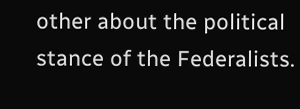other about the political stance of the Federalists.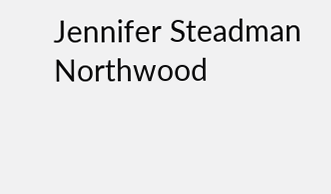Jennifer Steadman
Northwood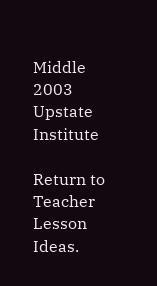Middle
2003 Upstate Institute

Return to Teacher Lesson Ideas.